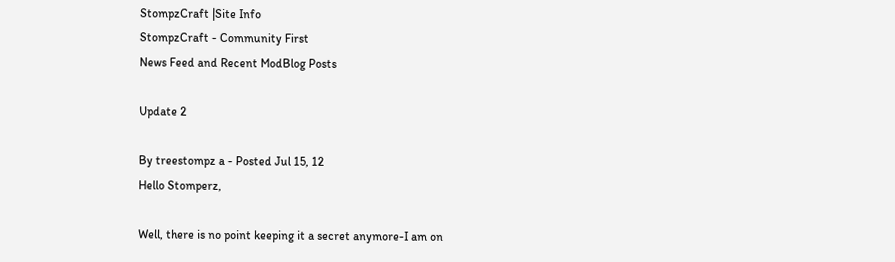StompzCraft |Site Info
StompzCraft - Community First
News Feed and Recent ModBlog Posts

Update 2

By treestompz a - Posted Jul 15, 12
Hello Stomperz,

Well, there is no point keeping it a secret anymore-I am on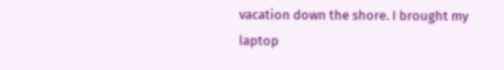vacation down the shore. I brought my laptop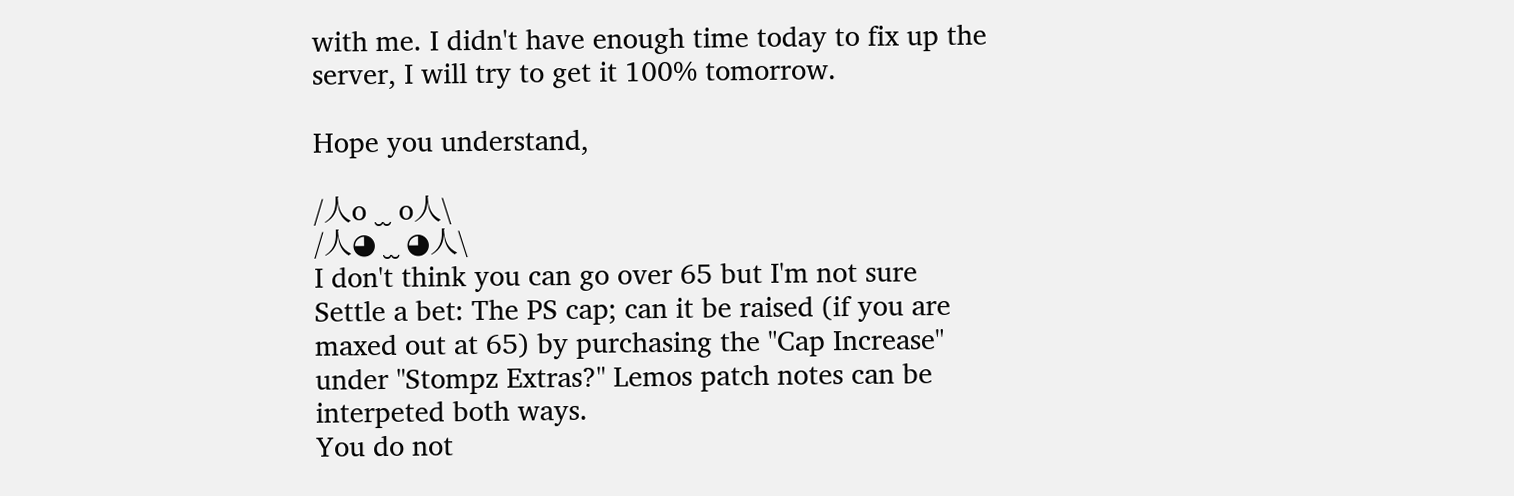with me. I didn't have enough time today to fix up the server, I will try to get it 100% tomorrow.

Hope you understand,

/人o ‿‿ o人\
/人◕ ‿‿ ◕人\
I don't think you can go over 65 but I'm not sure
Settle a bet: The PS cap; can it be raised (if you are maxed out at 65) by purchasing the "Cap Increase" under "Stompz Extras?" Lemos patch notes can be interpeted both ways.
You do not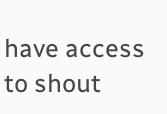have access to shout